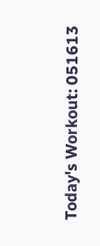Today's Workout: 051613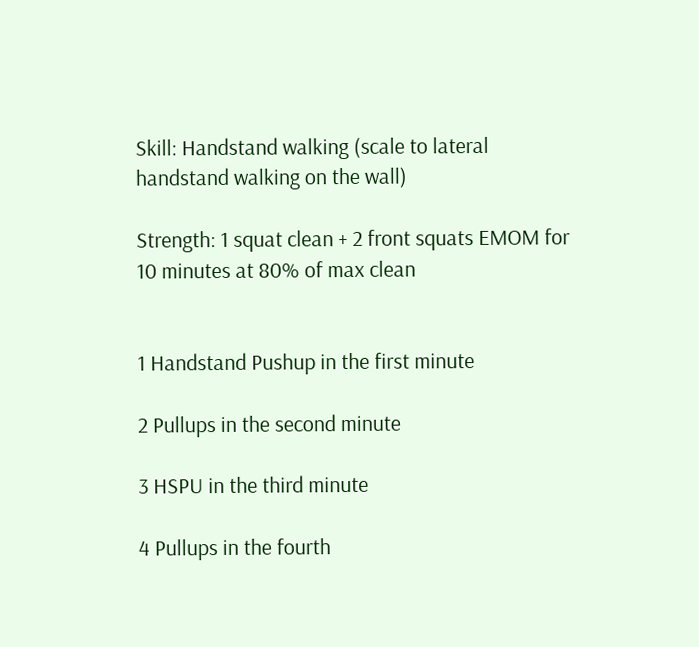Skill: Handstand walking (scale to lateral handstand walking on the wall)

Strength: 1 squat clean + 2 front squats EMOM for 10 minutes at 80% of max clean


1 Handstand Pushup in the first minute

2 Pullups in the second minute

3 HSPU in the third minute

4 Pullups in the fourth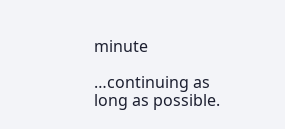minute

…continuing as long as possible.